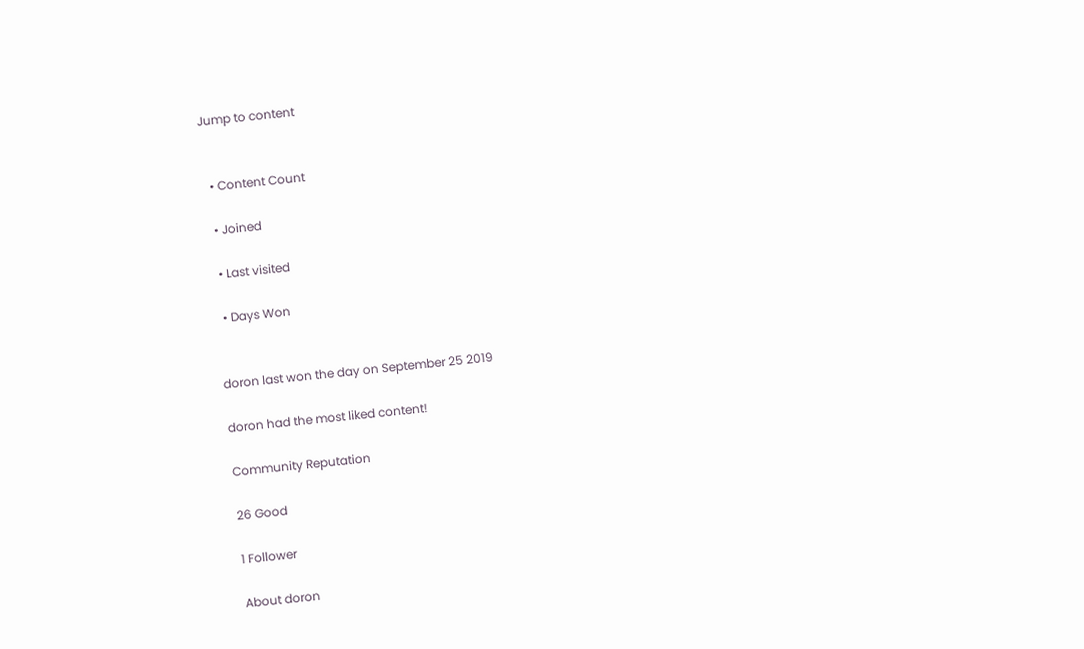Jump to content


  • Content Count

  • Joined

  • Last visited

  • Days Won


doron last won the day on September 25 2019

doron had the most liked content!

Community Reputation

26 Good

1 Follower

About doron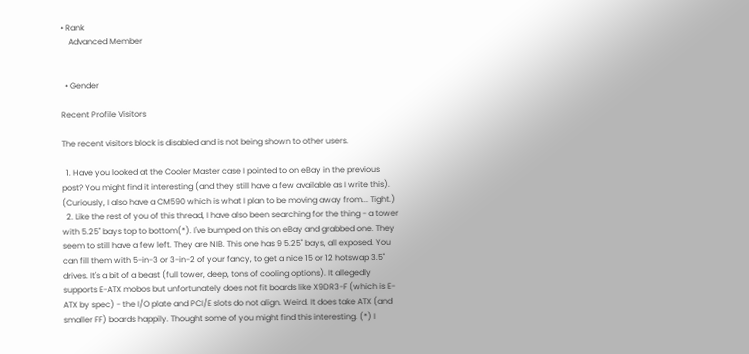• Rank
    Advanced Member


  • Gender

Recent Profile Visitors

The recent visitors block is disabled and is not being shown to other users.

  1. Have you looked at the Cooler Master case I pointed to on eBay in the previous post? You might find it interesting (and they still have a few available as I write this). (Curiously, I also have a CM590 which is what I plan to be moving away from... Tight.)
  2. Like the rest of you of this thread, I have also been searching for the thing - a tower with 5.25" bays top to bottom(*). I've bumped on this on eBay and grabbed one. They seem to still have a few left. They are NIB. This one has 9 5.25" bays, all exposed. You can fill them with 5-in-3 or 3-in-2 of your fancy, to get a nice 15 or 12 hotswap 3.5" drives. It's a bit of a beast (full tower, deep, tons of cooling options). It allegedly supports E-ATX mobos but unfortunately does not fit boards like X9DR3-F (which is E-ATX by spec) - the I/O plate and PCI/E slots do not align. Weird. It does take ATX (and smaller FF) boards happily. Thought some of you might find this interesting. (*) I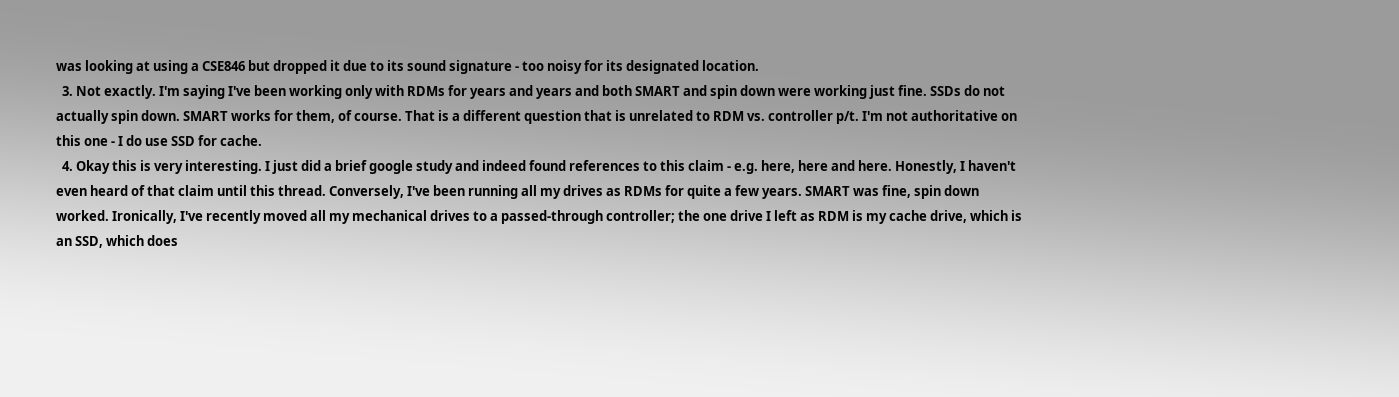was looking at using a CSE846 but dropped it due to its sound signature - too noisy for its designated location.
  3. Not exactly. I'm saying I've been working only with RDMs for years and years and both SMART and spin down were working just fine. SSDs do not actually spin down. SMART works for them, of course. That is a different question that is unrelated to RDM vs. controller p/t. I'm not authoritative on this one - I do use SSD for cache.
  4. Okay this is very interesting. I just did a brief google study and indeed found references to this claim - e.g. here, here and here. Honestly, I haven't even heard of that claim until this thread. Conversely, I've been running all my drives as RDMs for quite a few years. SMART was fine, spin down worked. Ironically, I've recently moved all my mechanical drives to a passed-through controller; the one drive I left as RDM is my cache drive, which is an SSD, which does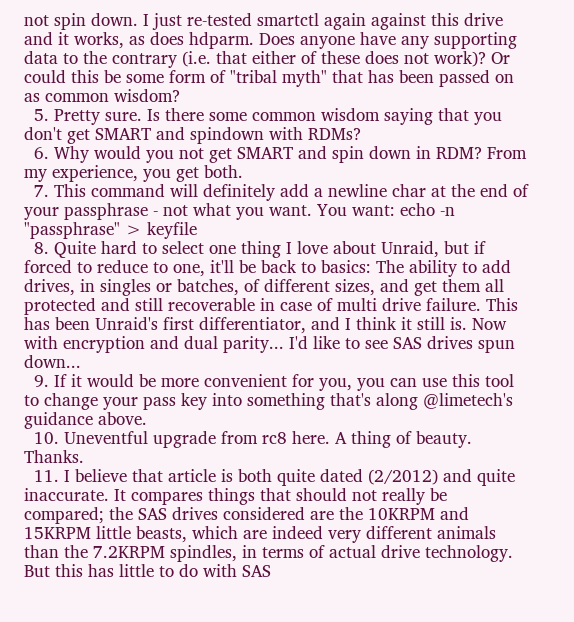not spin down. I just re-tested smartctl again against this drive and it works, as does hdparm. Does anyone have any supporting data to the contrary (i.e. that either of these does not work)? Or could this be some form of "tribal myth" that has been passed on as common wisdom?
  5. Pretty sure. Is there some common wisdom saying that you don't get SMART and spindown with RDMs?
  6. Why would you not get SMART and spin down in RDM? From my experience, you get both.
  7. This command will definitely add a newline char at the end of your passphrase - not what you want. You want: echo -n "passphrase" > keyfile
  8. Quite hard to select one thing I love about Unraid, but if forced to reduce to one, it'll be back to basics: The ability to add drives, in singles or batches, of different sizes, and get them all protected and still recoverable in case of multi drive failure. This has been Unraid's first differentiator, and I think it still is. Now with encryption and dual parity... I'd like to see SAS drives spun down...
  9. If it would be more convenient for you, you can use this tool to change your pass key into something that's along @limetech's guidance above.
  10. Uneventful upgrade from rc8 here. A thing of beauty. Thanks.
  11. I believe that article is both quite dated (2/2012) and quite inaccurate. It compares things that should not really be compared; the SAS drives considered are the 10KRPM and 15KRPM little beasts, which are indeed very different animals than the 7.2KRPM spindles, in terms of actual drive technology. But this has little to do with SAS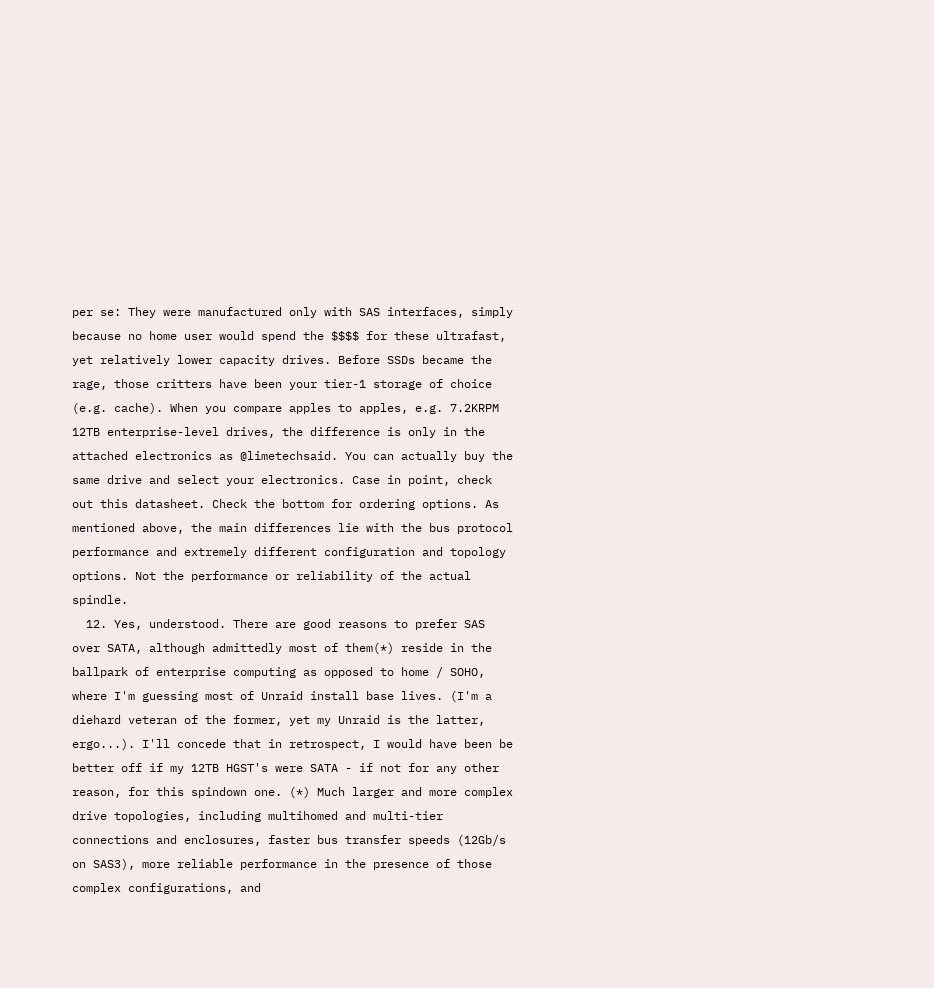per se: They were manufactured only with SAS interfaces, simply because no home user would spend the $$$$ for these ultrafast, yet relatively lower capacity drives. Before SSDs became the rage, those critters have been your tier-1 storage of choice (e.g. cache). When you compare apples to apples, e.g. 7.2KRPM 12TB enterprise-level drives, the difference is only in the attached electronics as @limetechsaid. You can actually buy the same drive and select your electronics. Case in point, check out this datasheet. Check the bottom for ordering options. As mentioned above, the main differences lie with the bus protocol performance and extremely different configuration and topology options. Not the performance or reliability of the actual spindle.
  12. Yes, understood. There are good reasons to prefer SAS over SATA, although admittedly most of them(*) reside in the ballpark of enterprise computing as opposed to home / SOHO, where I'm guessing most of Unraid install base lives. (I'm a diehard veteran of the former, yet my Unraid is the latter, ergo...). I'll concede that in retrospect, I would have been be better off if my 12TB HGST's were SATA - if not for any other reason, for this spindown one. (*) Much larger and more complex drive topologies, including multihomed and multi-tier connections and enclosures, faster bus transfer speeds (12Gb/s on SAS3), more reliable performance in the presence of those complex configurations, and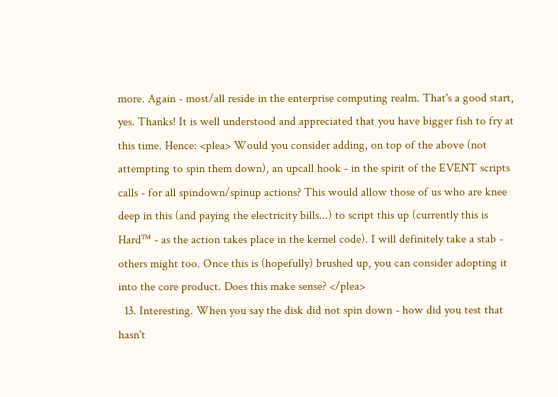more. Again - most/all reside in the enterprise computing realm. That's a good start, yes. Thanks! It is well understood and appreciated that you have bigger fish to fry at this time. Hence: <plea> Would you consider adding, on top of the above (not attempting to spin them down), an upcall hook - in the spirit of the EVENT scripts calls - for all spindown/spinup actions? This would allow those of us who are knee deep in this (and paying the electricity bills...) to script this up (currently this is Hard™ - as the action takes place in the kernel code). I will definitely take a stab - others might too. Once this is (hopefully) brushed up, you can consider adopting it into the core product. Does this make sense? </plea>
  13. Interesting. When you say the disk did not spin down - how did you test that hasn't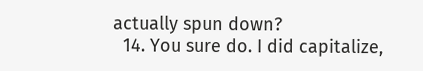actually spun down?
  14. You sure do. I did capitalize,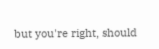but you're right, should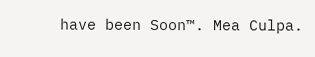have been Soon™. Mea Culpa.